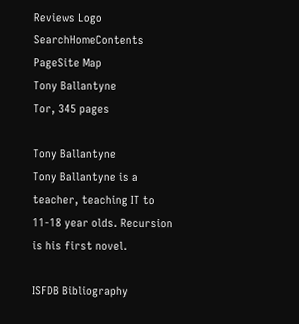Reviews Logo
SearchHomeContents PageSite Map
Tony Ballantyne
Tor, 345 pages

Tony Ballantyne
Tony Ballantyne is a teacher, teaching IT to 11-18 year olds. Recursion is his first novel.

ISFDB Bibliography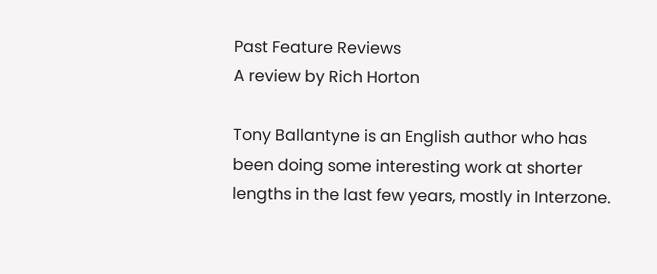Past Feature Reviews
A review by Rich Horton

Tony Ballantyne is an English author who has been doing some interesting work at shorter lengths in the last few years, mostly in Interzone.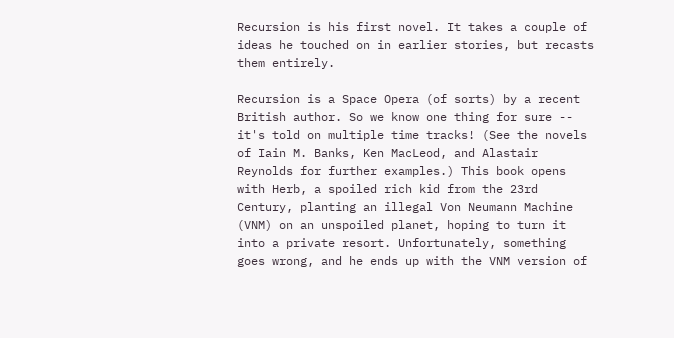Recursion is his first novel. It takes a couple of ideas he touched on in earlier stories, but recasts them entirely.

Recursion is a Space Opera (of sorts) by a recent British author. So we know one thing for sure -- it's told on multiple time tracks! (See the novels of Iain M. Banks, Ken MacLeod, and Alastair Reynolds for further examples.) This book opens with Herb, a spoiled rich kid from the 23rd Century, planting an illegal Von Neumann Machine (VNM) on an unspoiled planet, hoping to turn it into a private resort. Unfortunately, something goes wrong, and he ends up with the VNM version of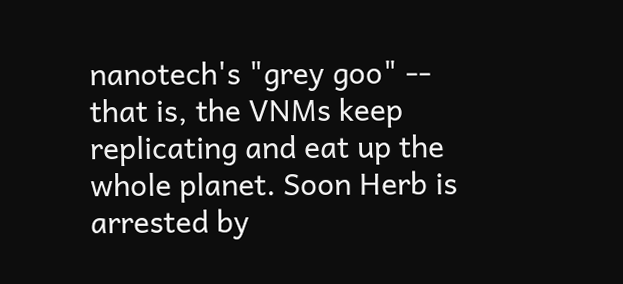nanotech's "grey goo" -- that is, the VNMs keep replicating and eat up the whole planet. Soon Herb is arrested by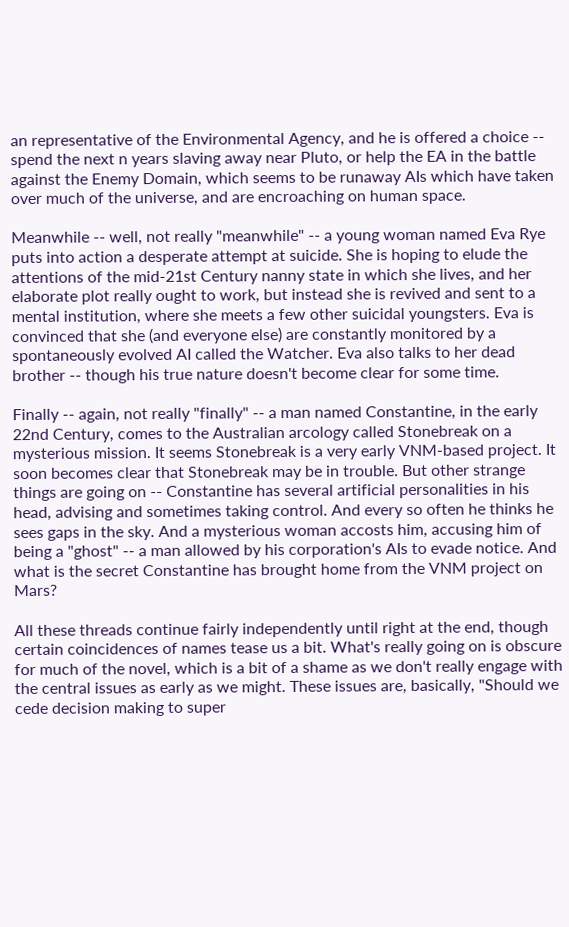an representative of the Environmental Agency, and he is offered a choice -- spend the next n years slaving away near Pluto, or help the EA in the battle against the Enemy Domain, which seems to be runaway AIs which have taken over much of the universe, and are encroaching on human space.

Meanwhile -- well, not really "meanwhile" -- a young woman named Eva Rye puts into action a desperate attempt at suicide. She is hoping to elude the attentions of the mid-21st Century nanny state in which she lives, and her elaborate plot really ought to work, but instead she is revived and sent to a mental institution, where she meets a few other suicidal youngsters. Eva is convinced that she (and everyone else) are constantly monitored by a spontaneously evolved AI called the Watcher. Eva also talks to her dead brother -- though his true nature doesn't become clear for some time.

Finally -- again, not really "finally" -- a man named Constantine, in the early 22nd Century, comes to the Australian arcology called Stonebreak on a mysterious mission. It seems Stonebreak is a very early VNM-based project. It soon becomes clear that Stonebreak may be in trouble. But other strange things are going on -- Constantine has several artificial personalities in his head, advising and sometimes taking control. And every so often he thinks he sees gaps in the sky. And a mysterious woman accosts him, accusing him of being a "ghost" -- a man allowed by his corporation's AIs to evade notice. And what is the secret Constantine has brought home from the VNM project on Mars?

All these threads continue fairly independently until right at the end, though certain coincidences of names tease us a bit. What's really going on is obscure for much of the novel, which is a bit of a shame as we don't really engage with the central issues as early as we might. These issues are, basically, "Should we cede decision making to super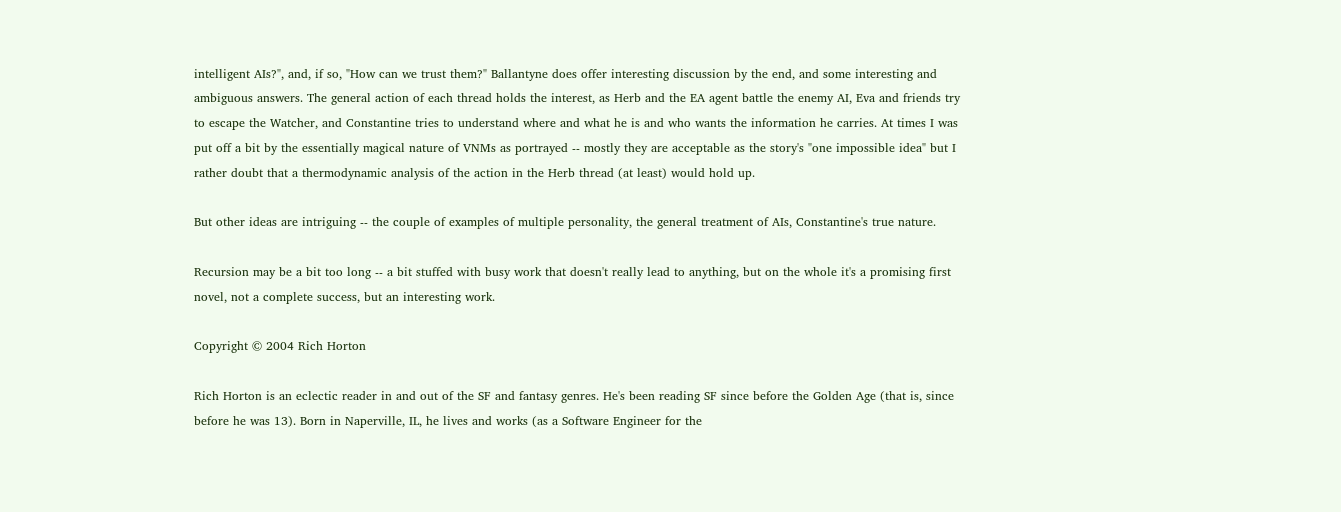intelligent AIs?", and, if so, "How can we trust them?" Ballantyne does offer interesting discussion by the end, and some interesting and ambiguous answers. The general action of each thread holds the interest, as Herb and the EA agent battle the enemy AI, Eva and friends try to escape the Watcher, and Constantine tries to understand where and what he is and who wants the information he carries. At times I was put off a bit by the essentially magical nature of VNMs as portrayed -- mostly they are acceptable as the story's "one impossible idea" but I rather doubt that a thermodynamic analysis of the action in the Herb thread (at least) would hold up.

But other ideas are intriguing -- the couple of examples of multiple personality, the general treatment of AIs, Constantine's true nature.

Recursion may be a bit too long -- a bit stuffed with busy work that doesn't really lead to anything, but on the whole it's a promising first novel, not a complete success, but an interesting work.

Copyright © 2004 Rich Horton

Rich Horton is an eclectic reader in and out of the SF and fantasy genres. He's been reading SF since before the Golden Age (that is, since before he was 13). Born in Naperville, IL, he lives and works (as a Software Engineer for the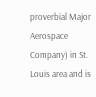proverbial Major Aerospace Company) in St. Louis area and is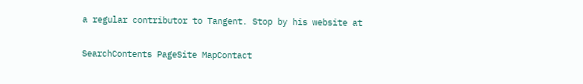a regular contributor to Tangent. Stop by his website at

SearchContents PageSite MapContact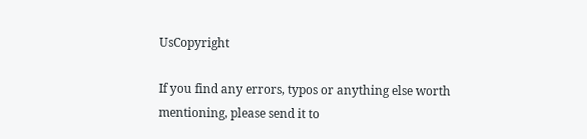UsCopyright

If you find any errors, typos or anything else worth mentioning, please send it to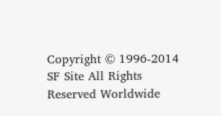Copyright © 1996-2014 SF Site All Rights Reserved Worldwide